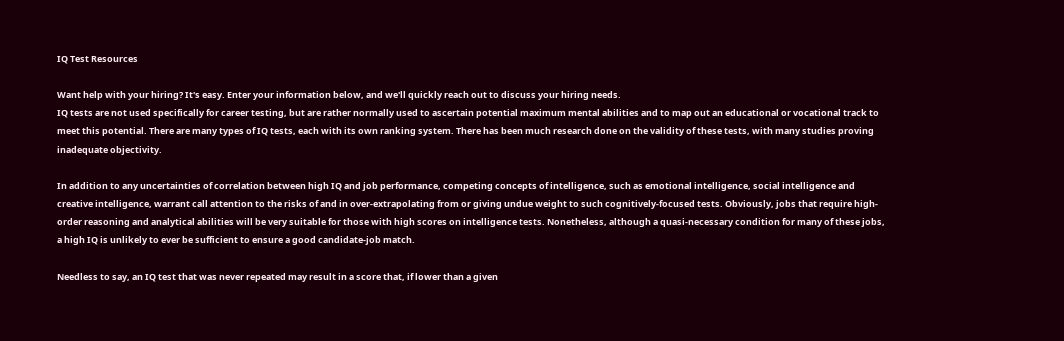IQ Test Resources

Want help with your hiring? It's easy. Enter your information below, and we'll quickly reach out to discuss your hiring needs.
IQ tests are not used specifically for career testing, but are rather normally used to ascertain potential maximum mental abilities and to map out an educational or vocational track to meet this potential. There are many types of IQ tests, each with its own ranking system. There has been much research done on the validity of these tests, with many studies proving inadequate objectivity.

In addition to any uncertainties of correlation between high IQ and job performance, competing concepts of intelligence, such as emotional intelligence, social intelligence and creative intelligence, warrant call attention to the risks of and in over-extrapolating from or giving undue weight to such cognitively-focused tests. Obviously, jobs that require high-order reasoning and analytical abilities will be very suitable for those with high scores on intelligence tests. Nonetheless, although a quasi-necessary condition for many of these jobs, a high IQ is unlikely to ever be sufficient to ensure a good candidate-job match.

Needless to say, an IQ test that was never repeated may result in a score that, if lower than a given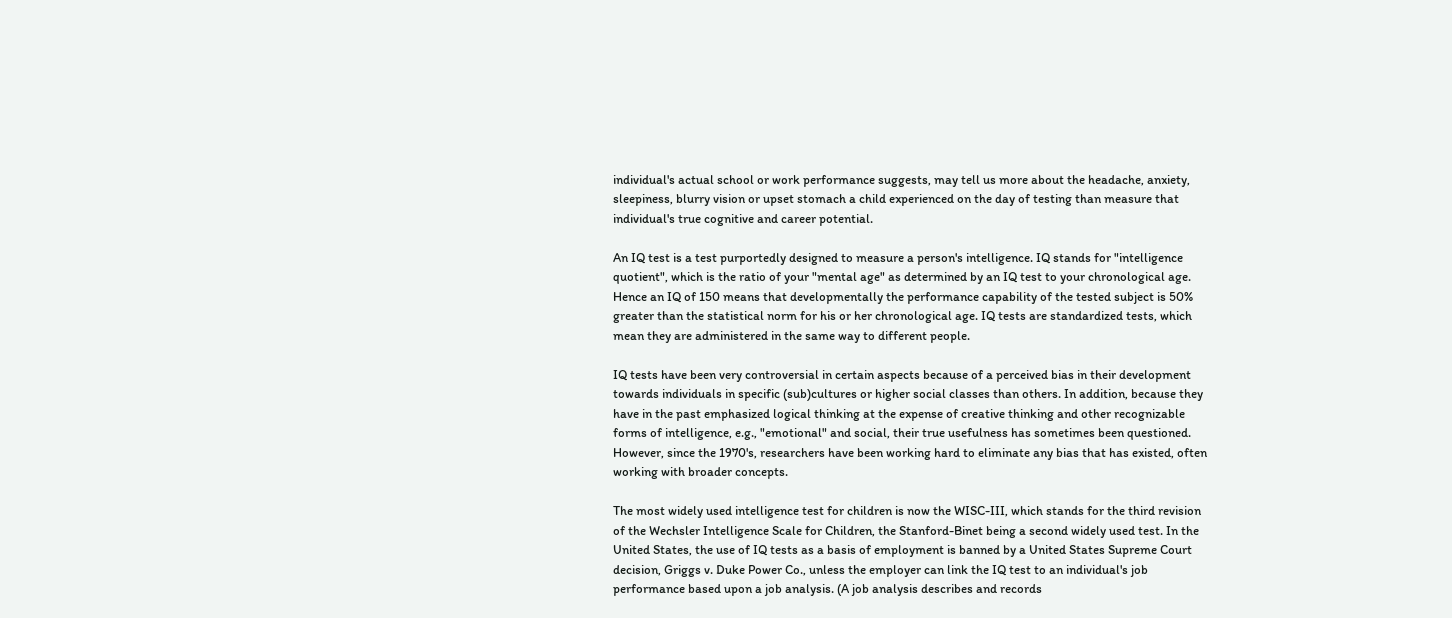individual's actual school or work performance suggests, may tell us more about the headache, anxiety, sleepiness, blurry vision or upset stomach a child experienced on the day of testing than measure that individual's true cognitive and career potential.

An IQ test is a test purportedly designed to measure a person's intelligence. IQ stands for "intelligence quotient", which is the ratio of your "mental age" as determined by an IQ test to your chronological age. Hence an IQ of 150 means that developmentally the performance capability of the tested subject is 50% greater than the statistical norm for his or her chronological age. IQ tests are standardized tests, which mean they are administered in the same way to different people.

IQ tests have been very controversial in certain aspects because of a perceived bias in their development towards individuals in specific (sub)cultures or higher social classes than others. In addition, because they have in the past emphasized logical thinking at the expense of creative thinking and other recognizable forms of intelligence, e.g., "emotional" and social, their true usefulness has sometimes been questioned. However, since the 1970's, researchers have been working hard to eliminate any bias that has existed, often working with broader concepts.

The most widely used intelligence test for children is now the WISC-III, which stands for the third revision of the Wechsler Intelligence Scale for Children, the Stanford-Binet being a second widely used test. In the United States, the use of IQ tests as a basis of employment is banned by a United States Supreme Court decision, Griggs v. Duke Power Co., unless the employer can link the IQ test to an individual's job performance based upon a job analysis. (A job analysis describes and records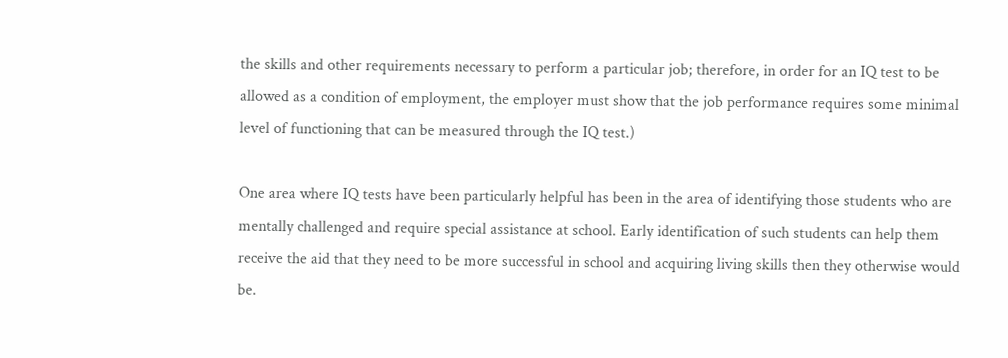the skills and other requirements necessary to perform a particular job; therefore, in order for an IQ test to be allowed as a condition of employment, the employer must show that the job performance requires some minimal level of functioning that can be measured through the IQ test.)

One area where IQ tests have been particularly helpful has been in the area of identifying those students who are mentally challenged and require special assistance at school. Early identification of such students can help them receive the aid that they need to be more successful in school and acquiring living skills then they otherwise would be.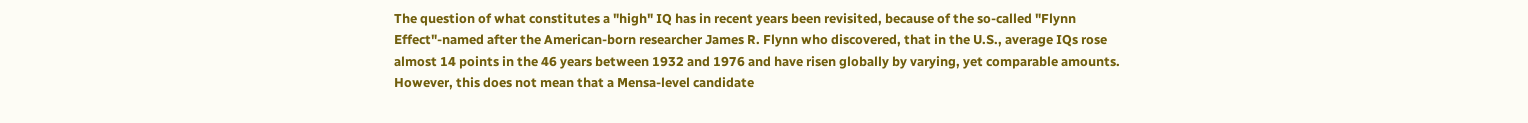The question of what constitutes a "high" IQ has in recent years been revisited, because of the so-called "Flynn Effect"-named after the American-born researcher James R. Flynn who discovered, that in the U.S., average IQs rose almost 14 points in the 46 years between 1932 and 1976 and have risen globally by varying, yet comparable amounts. However, this does not mean that a Mensa-level candidate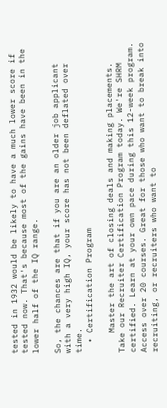tested in 1932 would be likely to have a much lower score if tested now. That's because most of the gains have been in the lower half of the IQ range.

So, the chances are that if you are an older job applicant with a very high IQ, your score has not been deflated over time.
  • Certification Program

    Master the art of closing deals and making placements. Take our Recruiter Certification Program today. We're SHRM certified. Learn at your own pace during this 12-week program. Access over 20 courses. Great for those who want to break into recruiting, or recruiters who want to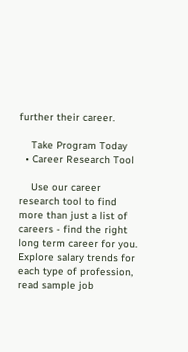further their career.

    Take Program Today
  • Career Research Tool

    Use our career research tool to find more than just a list of careers - find the right long term career for you. Explore salary trends for each type of profession, read sample job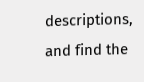descriptions, and find the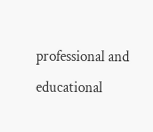professional and educational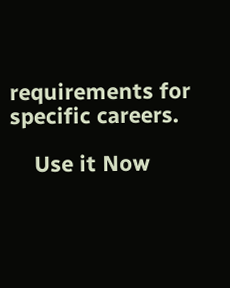requirements for specific careers.

    Use it Now